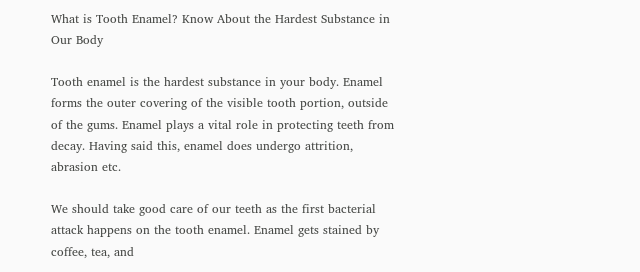What is Tooth Enamel? Know About the Hardest Substance in Our Body

Tooth enamel is the hardest substance in your body. Enamel forms the outer covering of the visible tooth portion, outside of the gums. Enamel plays a vital role in protecting teeth from decay. Having said this, enamel does undergo attrition, abrasion etc.

We should take good care of our teeth as the first bacterial attack happens on the tooth enamel. Enamel gets stained by coffee, tea, and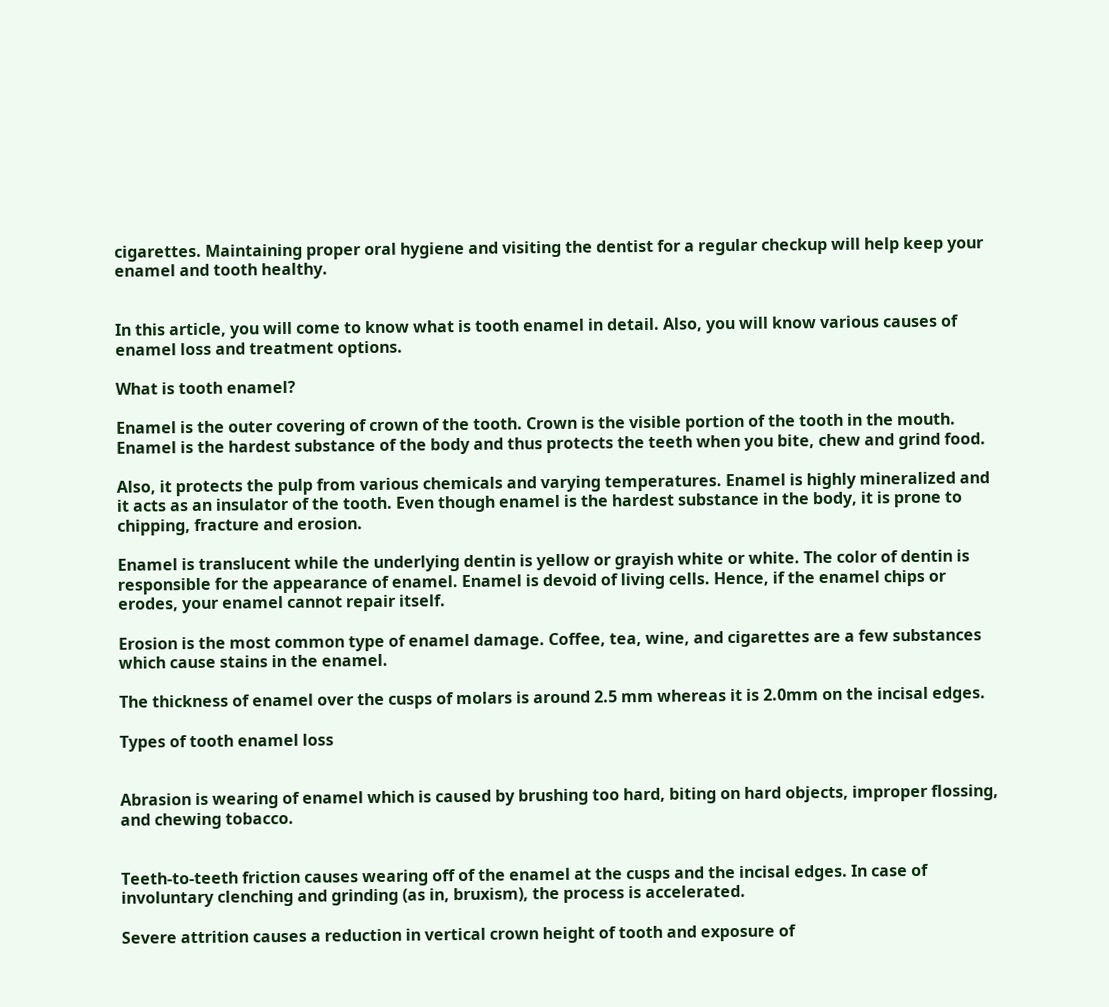cigarettes. Maintaining proper oral hygiene and visiting the dentist for a regular checkup will help keep your enamel and tooth healthy.


In this article, you will come to know what is tooth enamel in detail. Also, you will know various causes of enamel loss and treatment options.

What is tooth enamel?

Enamel is the outer covering of crown of the tooth. Crown is the visible portion of the tooth in the mouth. Enamel is the hardest substance of the body and thus protects the teeth when you bite, chew and grind food.

Also, it protects the pulp from various chemicals and varying temperatures. Enamel is highly mineralized and it acts as an insulator of the tooth. Even though enamel is the hardest substance in the body, it is prone to chipping, fracture and erosion.

Enamel is translucent while the underlying dentin is yellow or grayish white or white. The color of dentin is responsible for the appearance of enamel. Enamel is devoid of living cells. Hence, if the enamel chips or erodes, your enamel cannot repair itself.

Erosion is the most common type of enamel damage. Coffee, tea, wine, and cigarettes are a few substances which cause stains in the enamel.

The thickness of enamel over the cusps of molars is around 2.5 mm whereas it is 2.0mm on the incisal edges.

Types of tooth enamel loss


Abrasion is wearing of enamel which is caused by brushing too hard, biting on hard objects, improper flossing, and chewing tobacco.


Teeth-to-teeth friction causes wearing off of the enamel at the cusps and the incisal edges. In case of involuntary clenching and grinding (as in, bruxism), the process is accelerated.

Severe attrition causes a reduction in vertical crown height of tooth and exposure of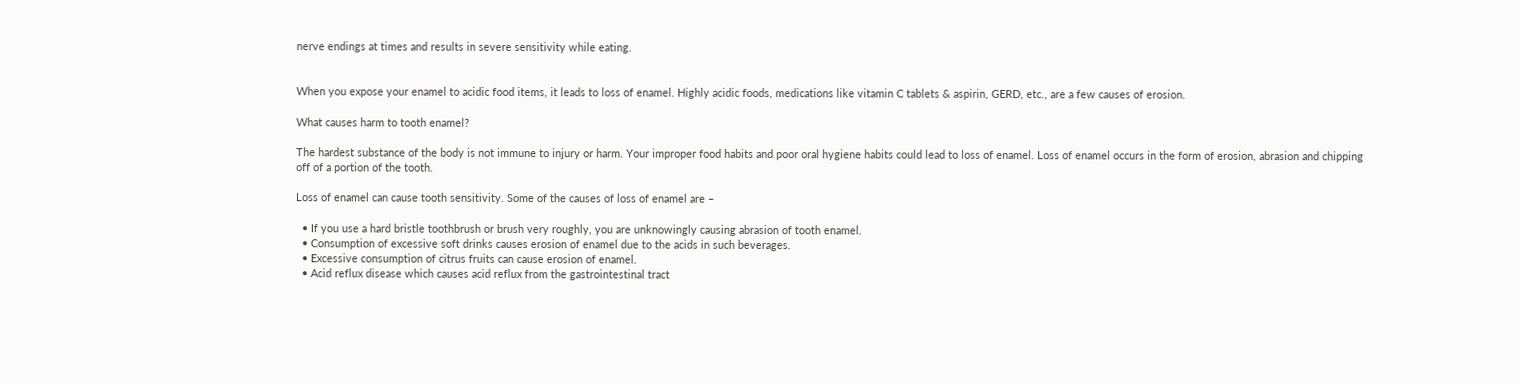nerve endings at times and results in severe sensitivity while eating.


When you expose your enamel to acidic food items, it leads to loss of enamel. Highly acidic foods, medications like vitamin C tablets & aspirin, GERD, etc., are a few causes of erosion.

What causes harm to tooth enamel?

The hardest substance of the body is not immune to injury or harm. Your improper food habits and poor oral hygiene habits could lead to loss of enamel. Loss of enamel occurs in the form of erosion, abrasion and chipping off of a portion of the tooth.

Loss of enamel can cause tooth sensitivity. Some of the causes of loss of enamel are –

  • If you use a hard bristle toothbrush or brush very roughly, you are unknowingly causing abrasion of tooth enamel.
  • Consumption of excessive soft drinks causes erosion of enamel due to the acids in such beverages.
  • Excessive consumption of citrus fruits can cause erosion of enamel.
  • Acid reflux disease which causes acid reflux from the gastrointestinal tract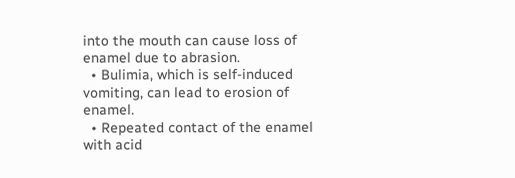into the mouth can cause loss of enamel due to abrasion.
  • Bulimia, which is self-induced vomiting, can lead to erosion of enamel.
  • Repeated contact of the enamel with acid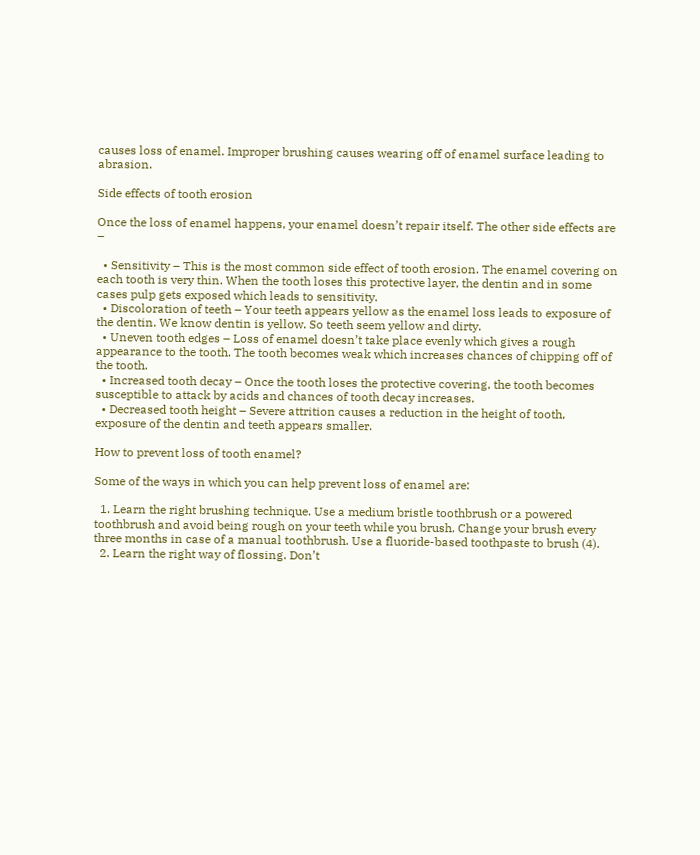causes loss of enamel. Improper brushing causes wearing off of enamel surface leading to abrasion.

Side effects of tooth erosion

Once the loss of enamel happens, your enamel doesn’t repair itself. The other side effects are –

  • Sensitivity – This is the most common side effect of tooth erosion. The enamel covering on each tooth is very thin. When the tooth loses this protective layer, the dentin and in some cases pulp gets exposed which leads to sensitivity.
  • Discoloration of teeth – Your teeth appears yellow as the enamel loss leads to exposure of the dentin. We know dentin is yellow. So teeth seem yellow and dirty.
  • Uneven tooth edges – Loss of enamel doesn’t take place evenly which gives a rough appearance to the tooth. The tooth becomes weak which increases chances of chipping off of the tooth.
  • Increased tooth decay – Once the tooth loses the protective covering, the tooth becomes susceptible to attack by acids and chances of tooth decay increases.
  • Decreased tooth height – Severe attrition causes a reduction in the height of tooth, exposure of the dentin and teeth appears smaller.

How to prevent loss of tooth enamel?

Some of the ways in which you can help prevent loss of enamel are:

  1. Learn the right brushing technique. Use a medium bristle toothbrush or a powered toothbrush and avoid being rough on your teeth while you brush. Change your brush every three months in case of a manual toothbrush. Use a fluoride-based toothpaste to brush (4).
  2. Learn the right way of flossing. Don’t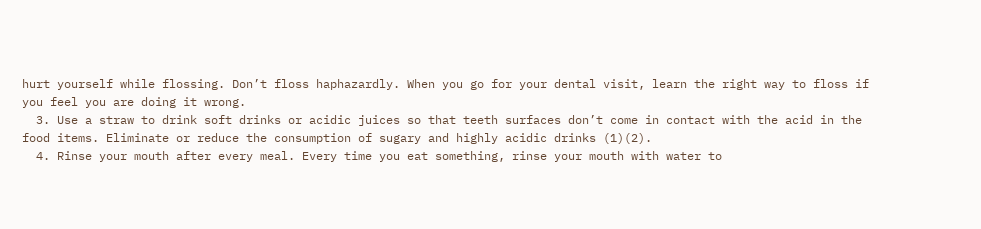hurt yourself while flossing. Don’t floss haphazardly. When you go for your dental visit, learn the right way to floss if you feel you are doing it wrong.
  3. Use a straw to drink soft drinks or acidic juices so that teeth surfaces don’t come in contact with the acid in the food items. Eliminate or reduce the consumption of sugary and highly acidic drinks (1)(2).
  4. Rinse your mouth after every meal. Every time you eat something, rinse your mouth with water to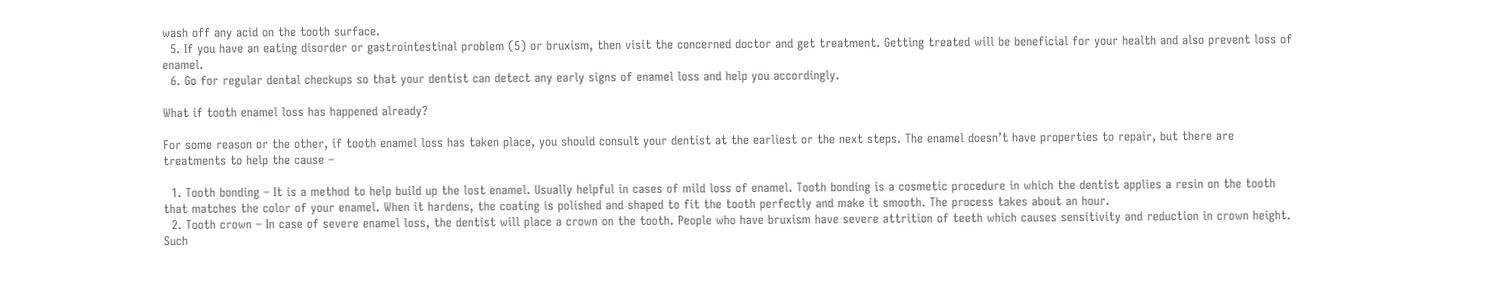wash off any acid on the tooth surface.
  5. If you have an eating disorder or gastrointestinal problem (5) or bruxism, then visit the concerned doctor and get treatment. Getting treated will be beneficial for your health and also prevent loss of enamel.
  6. Go for regular dental checkups so that your dentist can detect any early signs of enamel loss and help you accordingly.

What if tooth enamel loss has happened already?

For some reason or the other, if tooth enamel loss has taken place, you should consult your dentist at the earliest or the next steps. The enamel doesn’t have properties to repair, but there are treatments to help the cause –

  1. Tooth bonding – It is a method to help build up the lost enamel. Usually helpful in cases of mild loss of enamel. Tooth bonding is a cosmetic procedure in which the dentist applies a resin on the tooth that matches the color of your enamel. When it hardens, the coating is polished and shaped to fit the tooth perfectly and make it smooth. The process takes about an hour.
  2. Tooth crown – In case of severe enamel loss, the dentist will place a crown on the tooth. People who have bruxism have severe attrition of teeth which causes sensitivity and reduction in crown height. Such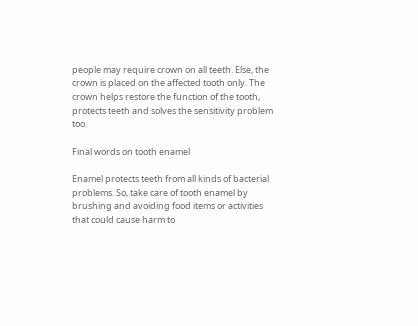people may require crown on all teeth. Else, the crown is placed on the affected tooth only. The crown helps restore the function of the tooth, protects teeth and solves the sensitivity problem too.

Final words on tooth enamel

Enamel protects teeth from all kinds of bacterial problems. So, take care of tooth enamel by brushing and avoiding food items or activities that could cause harm to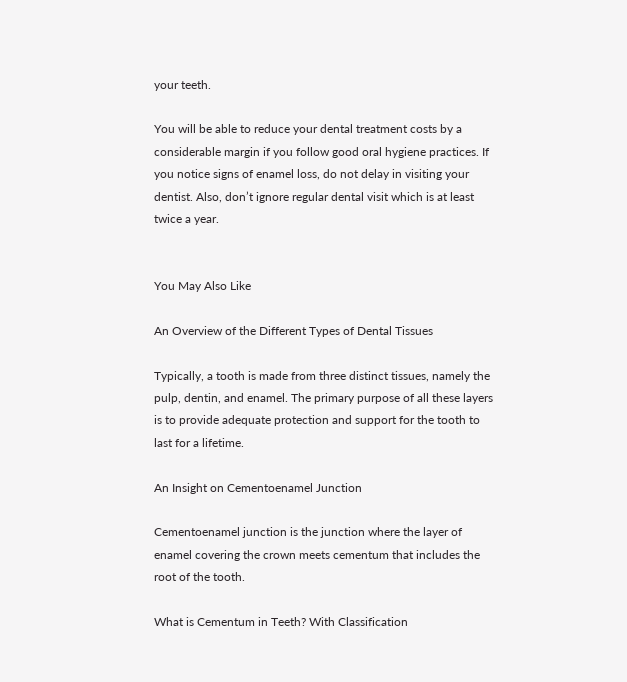your teeth.

You will be able to reduce your dental treatment costs by a considerable margin if you follow good oral hygiene practices. If you notice signs of enamel loss, do not delay in visiting your dentist. Also, don’t ignore regular dental visit which is at least twice a year.


You May Also Like

An Overview of the Different Types of Dental Tissues

Typically, a tooth is made from three distinct tissues, namely the pulp, dentin, and enamel. The primary purpose of all these layers is to provide adequate protection and support for the tooth to last for a lifetime.

An Insight on Cementoenamel Junction

Cementoenamel junction is the junction where the layer of enamel covering the crown meets cementum that includes the root of the tooth.

What is Cementum in Teeth? With Classification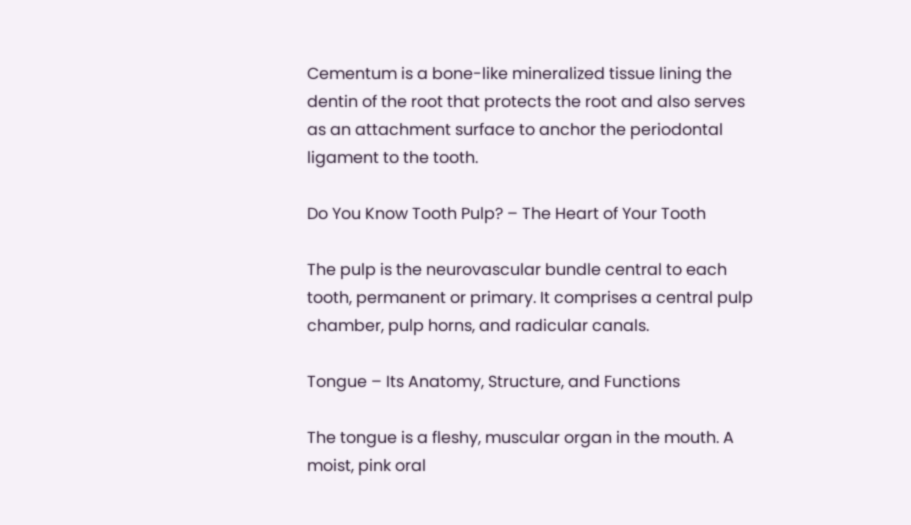Cementum is a bone-like mineralized tissue lining the dentin of the root that protects the root and also serves as an attachment surface to anchor the periodontal ligament to the tooth.

Do You Know Tooth Pulp? – The Heart of Your Tooth

The pulp is the neurovascular bundle central to each tooth, permanent or primary. It comprises a central pulp chamber, pulp horns, and radicular canals.

Tongue – Its Anatomy, Structure, and Functions

The tongue is a fleshy, muscular organ in the mouth. A moist, pink oral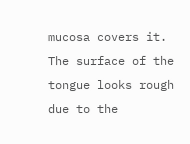mucosa covers it. The surface of the tongue looks rough due to the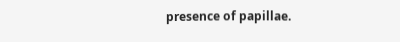presence of papillae.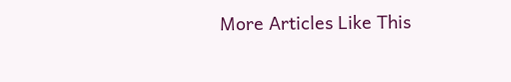More Articles Like This